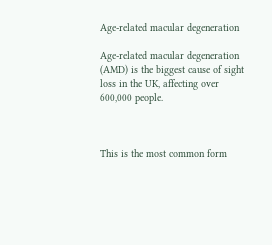Age-related macular degeneration

Age-related macular degeneration (AMD) is the biggest cause of sight loss in the UK, affecting over 600,000 people.



This is the most common form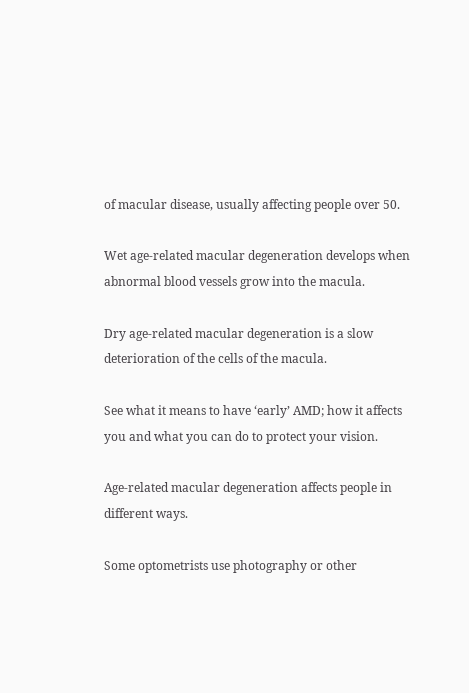of macular disease, usually affecting people over 50.

Wet age-related macular degeneration develops when abnormal blood vessels grow into the macula.

Dry age-related macular degeneration is a slow deterioration of the cells of the macula.

See what it means to have ‘early’ AMD; how it affects you and what you can do to protect your vision.

Age-related macular degeneration affects people in different ways.

Some optometrists use photography or other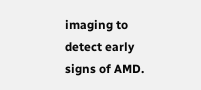imaging to detect early signs of AMD.